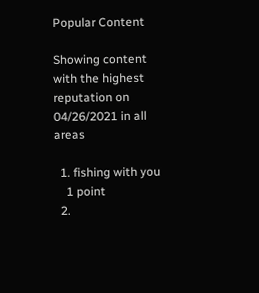Popular Content

Showing content with the highest reputation on 04/26/2021 in all areas

  1. fishing with you
    1 point
  2.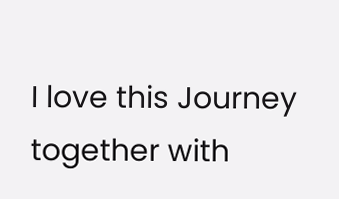I love this Journey together with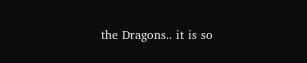the Dragons.. it is so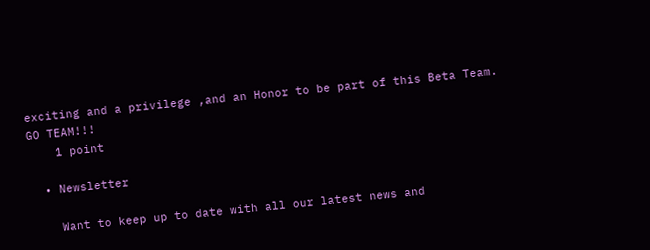exciting and a privilege ,and an Honor to be part of this Beta Team. GO TEAM!!!
    1 point

  • Newsletter

    Want to keep up to date with all our latest news and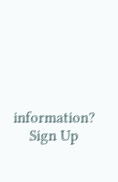information?
    Sign Up